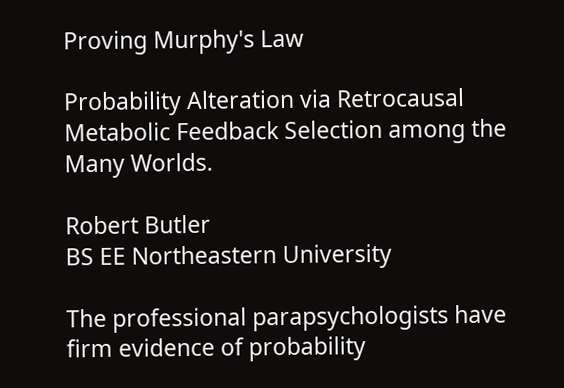Proving Murphy's Law

Probability Alteration via Retrocausal Metabolic Feedback Selection among the Many Worlds.

Robert Butler
BS EE Northeastern University

The professional parapsychologists have firm evidence of probability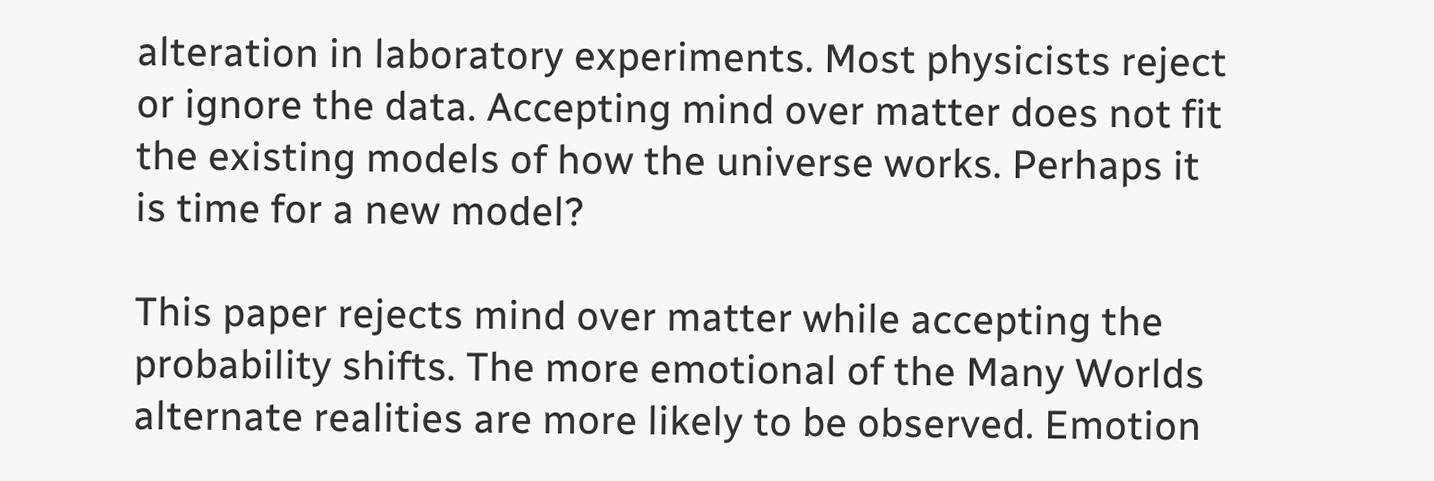alteration in laboratory experiments. Most physicists reject or ignore the data. Accepting mind over matter does not fit the existing models of how the universe works. Perhaps it is time for a new model?

This paper rejects mind over matter while accepting the probability shifts. The more emotional of the Many Worlds alternate realities are more likely to be observed. Emotion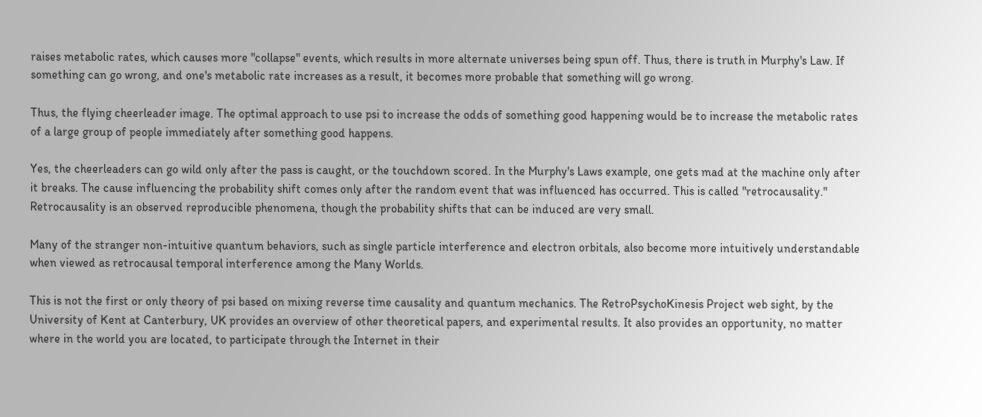raises metabolic rates, which causes more "collapse" events, which results in more alternate universes being spun off. Thus, there is truth in Murphy's Law. If something can go wrong, and one's metabolic rate increases as a result, it becomes more probable that something will go wrong.

Thus, the flying cheerleader image. The optimal approach to use psi to increase the odds of something good happening would be to increase the metabolic rates of a large group of people immediately after something good happens.

Yes, the cheerleaders can go wild only after the pass is caught, or the touchdown scored. In the Murphy's Laws example, one gets mad at the machine only after it breaks. The cause influencing the probability shift comes only after the random event that was influenced has occurred. This is called "retrocausality." Retrocausality is an observed reproducible phenomena, though the probability shifts that can be induced are very small.

Many of the stranger non-intuitive quantum behaviors, such as single particle interference and electron orbitals, also become more intuitively understandable when viewed as retrocausal temporal interference among the Many Worlds.

This is not the first or only theory of psi based on mixing reverse time causality and quantum mechanics. The RetroPsychoKinesis Project web sight, by the University of Kent at Canterbury, UK provides an overview of other theoretical papers, and experimental results. It also provides an opportunity, no matter where in the world you are located, to participate through the Internet in their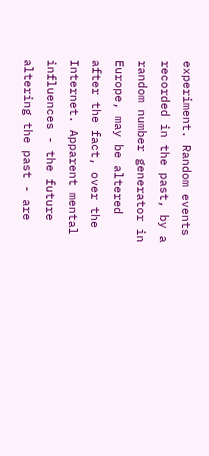experiment. Random events recorded in the past, by a random number generator in Europe, may be altered after the fact, over the Internet. Apparent mental influences - the future altering the past - are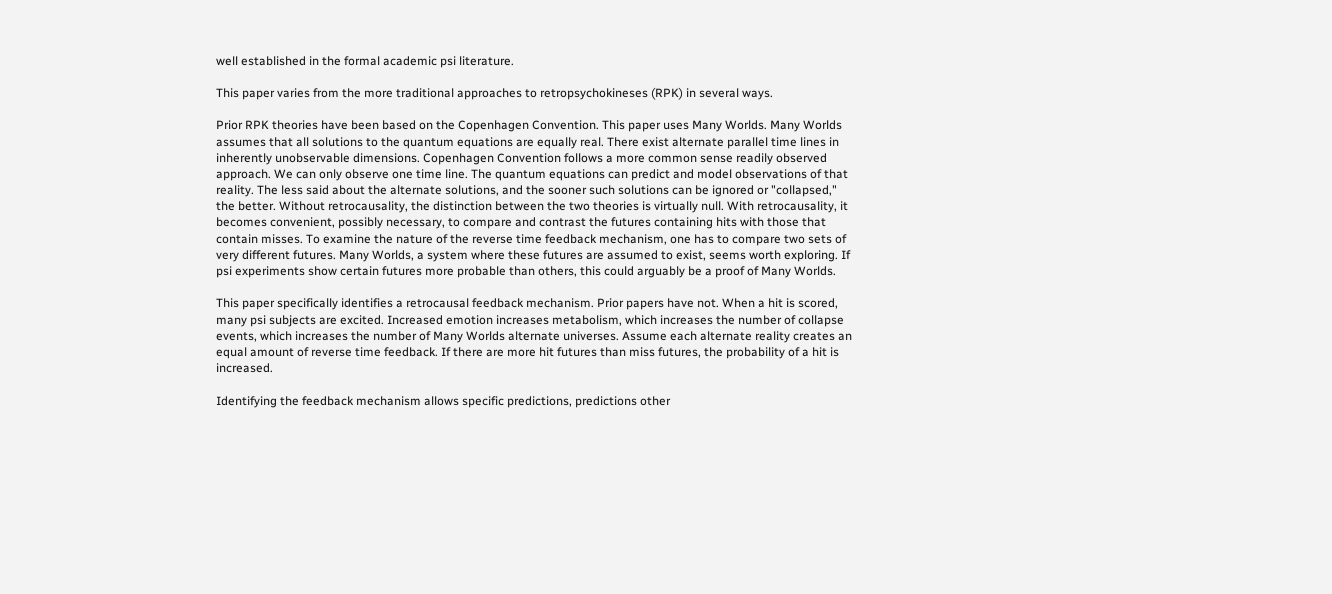well established in the formal academic psi literature.

This paper varies from the more traditional approaches to retropsychokineses (RPK) in several ways.

Prior RPK theories have been based on the Copenhagen Convention. This paper uses Many Worlds. Many Worlds assumes that all solutions to the quantum equations are equally real. There exist alternate parallel time lines in inherently unobservable dimensions. Copenhagen Convention follows a more common sense readily observed approach. We can only observe one time line. The quantum equations can predict and model observations of that reality. The less said about the alternate solutions, and the sooner such solutions can be ignored or "collapsed," the better. Without retrocausality, the distinction between the two theories is virtually null. With retrocausality, it becomes convenient, possibly necessary, to compare and contrast the futures containing hits with those that contain misses. To examine the nature of the reverse time feedback mechanism, one has to compare two sets of very different futures. Many Worlds, a system where these futures are assumed to exist, seems worth exploring. If psi experiments show certain futures more probable than others, this could arguably be a proof of Many Worlds.

This paper specifically identifies a retrocausal feedback mechanism. Prior papers have not. When a hit is scored, many psi subjects are excited. Increased emotion increases metabolism, which increases the number of collapse events, which increases the number of Many Worlds alternate universes. Assume each alternate reality creates an equal amount of reverse time feedback. If there are more hit futures than miss futures, the probability of a hit is increased.

Identifying the feedback mechanism allows specific predictions, predictions other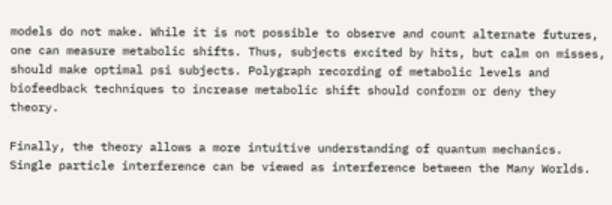models do not make. While it is not possible to observe and count alternate futures, one can measure metabolic shifts. Thus, subjects excited by hits, but calm on misses, should make optimal psi subjects. Polygraph recording of metabolic levels and biofeedback techniques to increase metabolic shift should conform or deny they theory.

Finally, the theory allows a more intuitive understanding of quantum mechanics. Single particle interference can be viewed as interference between the Many Worlds.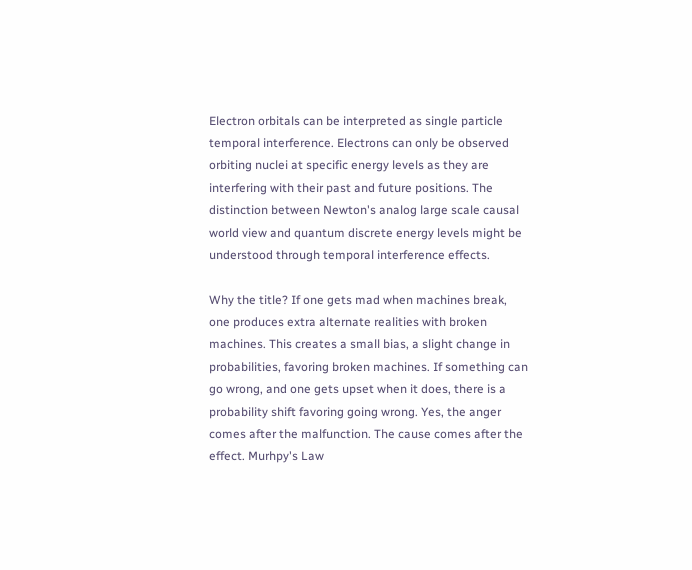Electron orbitals can be interpreted as single particle temporal interference. Electrons can only be observed orbiting nuclei at specific energy levels as they are interfering with their past and future positions. The distinction between Newton's analog large scale causal world view and quantum discrete energy levels might be understood through temporal interference effects.

Why the title? If one gets mad when machines break, one produces extra alternate realities with broken machines. This creates a small bias, a slight change in probabilities, favoring broken machines. If something can go wrong, and one gets upset when it does, there is a probability shift favoring going wrong. Yes, the anger comes after the malfunction. The cause comes after the effect. Murhpy's Law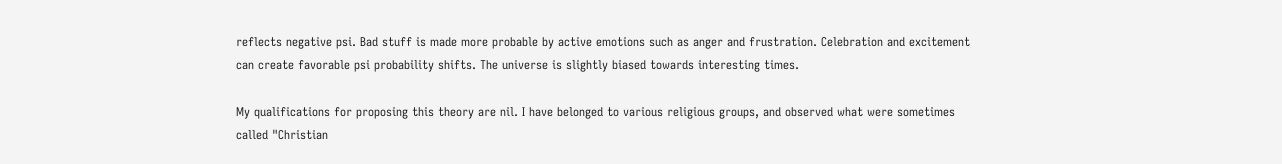reflects negative psi. Bad stuff is made more probable by active emotions such as anger and frustration. Celebration and excitement can create favorable psi probability shifts. The universe is slightly biased towards interesting times.

My qualifications for proposing this theory are nil. I have belonged to various religious groups, and observed what were sometimes called "Christian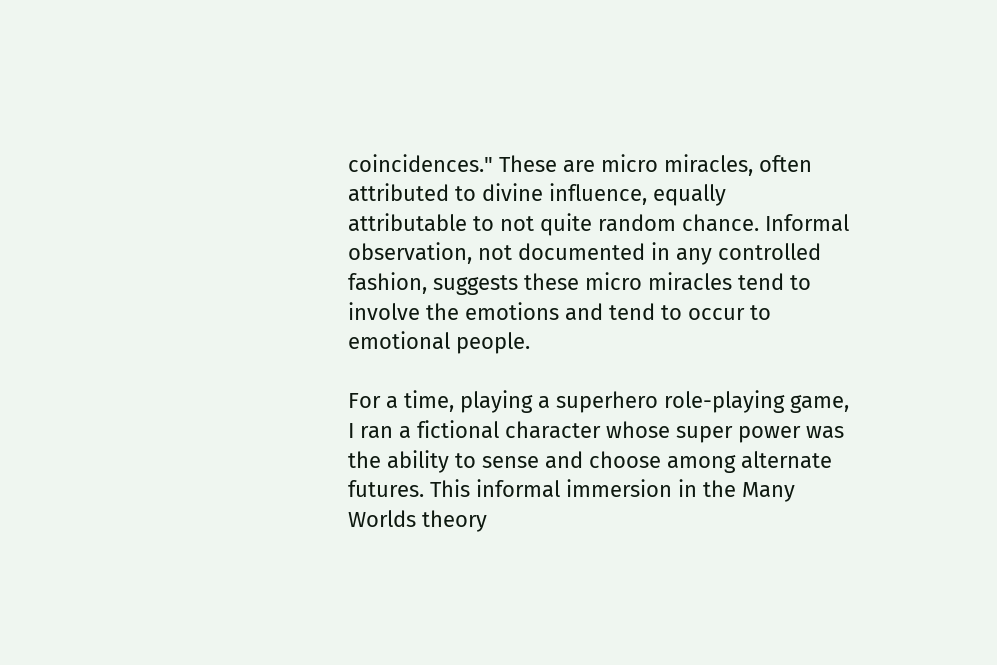coincidences." These are micro miracles, often attributed to divine influence, equally attributable to not quite random chance. Informal observation, not documented in any controlled fashion, suggests these micro miracles tend to involve the emotions and tend to occur to emotional people.

For a time, playing a superhero role-playing game, I ran a fictional character whose super power was the ability to sense and choose among alternate futures. This informal immersion in the Many Worlds theory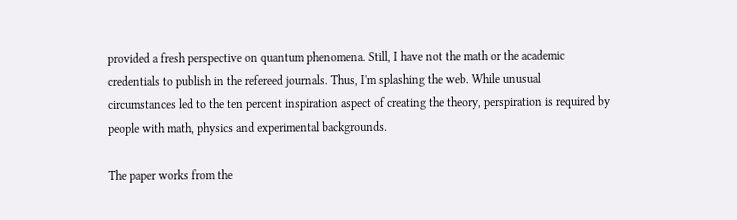provided a fresh perspective on quantum phenomena. Still, I have not the math or the academic credentials to publish in the refereed journals. Thus, I'm splashing the web. While unusual circumstances led to the ten percent inspiration aspect of creating the theory, perspiration is required by people with math, physics and experimental backgrounds.

The paper works from the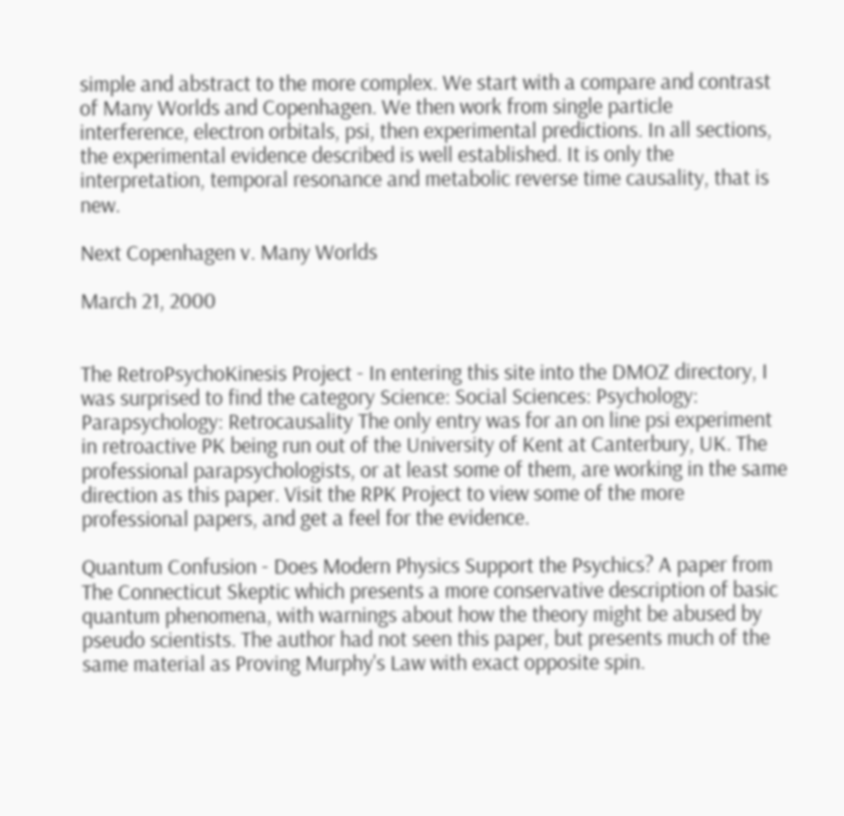simple and abstract to the more complex. We start with a compare and contrast of Many Worlds and Copenhagen. We then work from single particle interference, electron orbitals, psi, then experimental predictions. In all sections, the experimental evidence described is well established. It is only the interpretation, temporal resonance and metabolic reverse time causality, that is new.

Next Copenhagen v. Many Worlds

March 21, 2000


The RetroPsychoKinesis Project - In entering this site into the DMOZ directory, I was surprised to find the category Science: Social Sciences: Psychology: Parapsychology: Retrocausality The only entry was for an on line psi experiment in retroactive PK being run out of the University of Kent at Canterbury, UK. The professional parapsychologists, or at least some of them, are working in the same direction as this paper. Visit the RPK Project to view some of the more professional papers, and get a feel for the evidence.

Quantum Confusion - Does Modern Physics Support the Psychics? A paper from The Connecticut Skeptic which presents a more conservative description of basic quantum phenomena, with warnings about how the theory might be abused by pseudo scientists. The author had not seen this paper, but presents much of the same material as Proving Murphy's Law with exact opposite spin.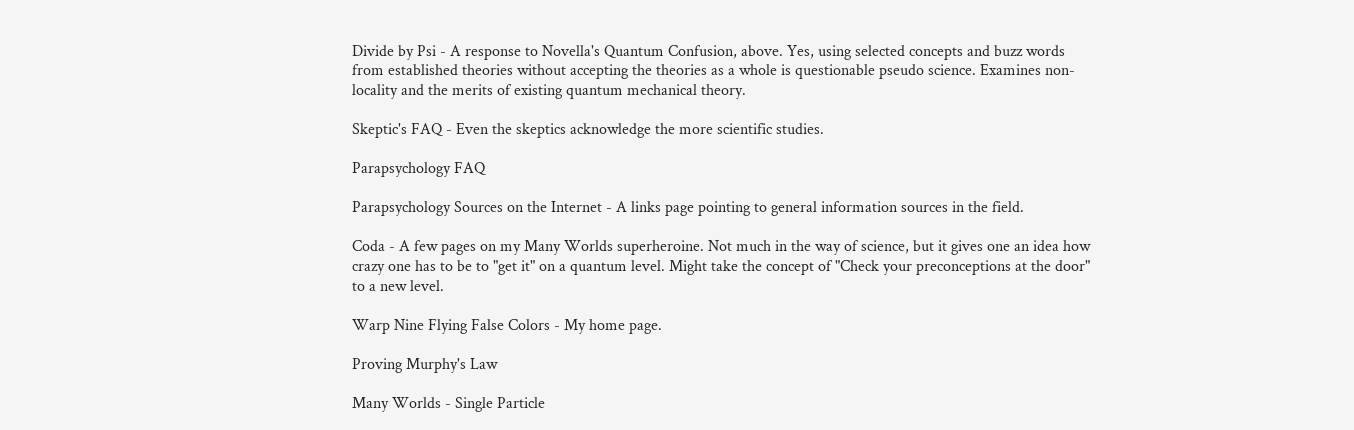Divide by Psi - A response to Novella's Quantum Confusion, above. Yes, using selected concepts and buzz words from established theories without accepting the theories as a whole is questionable pseudo science. Examines non-locality and the merits of existing quantum mechanical theory.

Skeptic's FAQ - Even the skeptics acknowledge the more scientific studies.

Parapsychology FAQ

Parapsychology Sources on the Internet - A links page pointing to general information sources in the field.

Coda - A few pages on my Many Worlds superheroine. Not much in the way of science, but it gives one an idea how crazy one has to be to "get it" on a quantum level. Might take the concept of "Check your preconceptions at the door" to a new level.

Warp Nine Flying False Colors - My home page.

Proving Murphy's Law

Many Worlds - Single Particle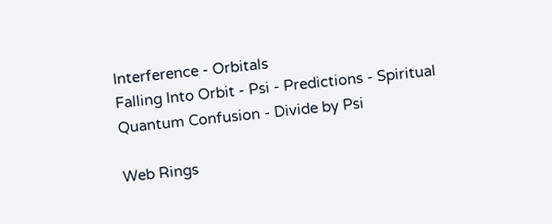Interference - Orbitals
Falling Into Orbit - Psi - Predictions - Spiritual
Quantum Confusion - Divide by Psi

Web Rings